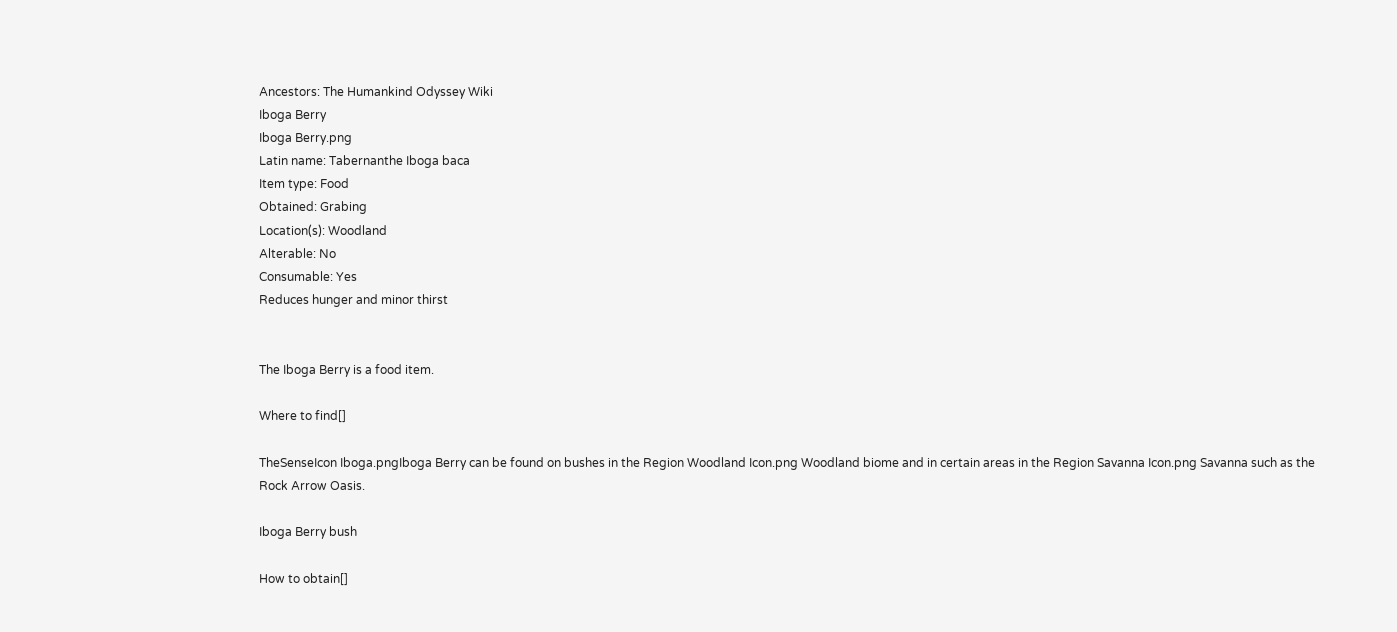Ancestors: The Humankind Odyssey Wiki
Iboga Berry
Iboga Berry.png
Latin name: Tabernanthe Iboga baca
Item type: Food
Obtained: Grabing
Location(s): Woodland
Alterable: No
Consumable: Yes
Reduces hunger and minor thirst


The Iboga Berry is a food item.

Where to find[]

TheSenseIcon Iboga.pngIboga Berry can be found on bushes in the Region Woodland Icon.png Woodland biome and in certain areas in the Region Savanna Icon.png Savanna such as the Rock Arrow Oasis.

Iboga Berry bush

How to obtain[]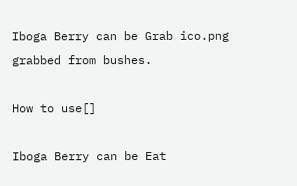Iboga Berry can be Grab ico.png grabbed from bushes.

How to use[]

Iboga Berry can be Eat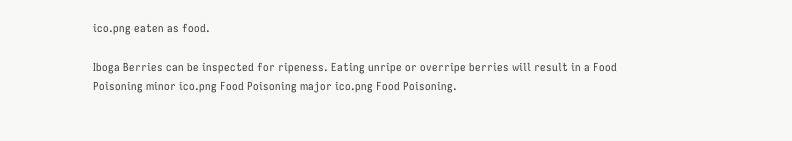ico.png eaten as food.

Iboga Berries can be inspected for ripeness. Eating unripe or overripe berries will result in a Food Poisoning minor ico.png Food Poisoning major ico.png Food Poisoning.